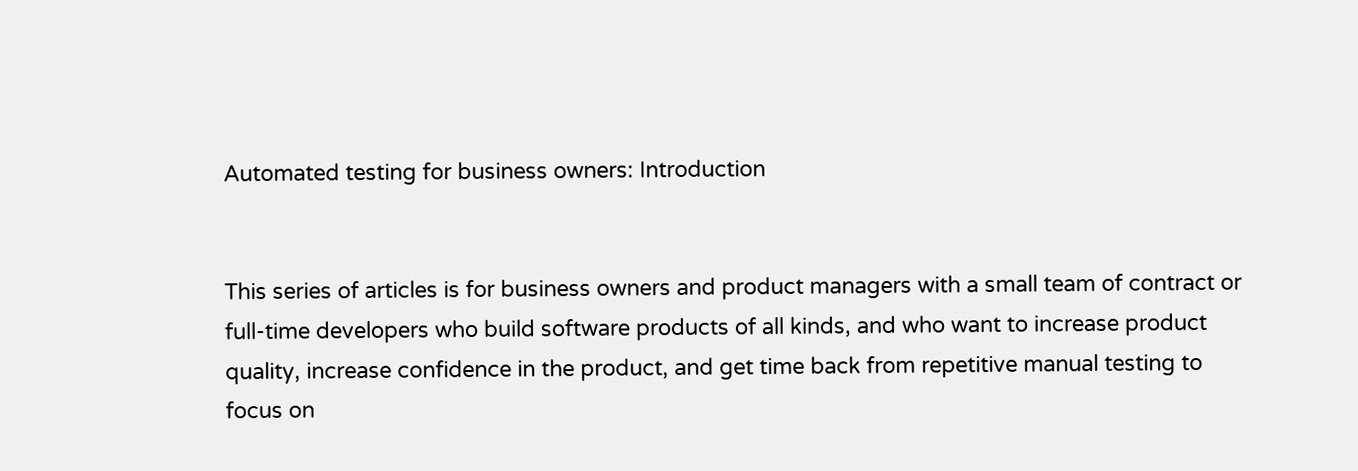Automated testing for business owners: Introduction


This series of articles is for business owners and product managers with a small team of contract or full-time developers who build software products of all kinds, and who want to increase product quality, increase confidence in the product, and get time back from repetitive manual testing to focus on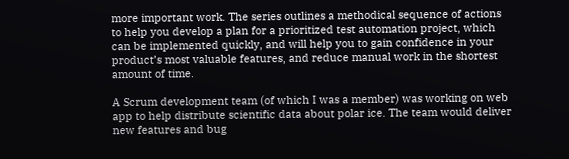more important work. The series outlines a methodical sequence of actions to help you develop a plan for a prioritized test automation project, which can be implemented quickly, and will help you to gain confidence in your product’s most valuable features, and reduce manual work in the shortest amount of time.

A Scrum development team (of which I was a member) was working on web app to help distribute scientific data about polar ice. The team would deliver new features and bug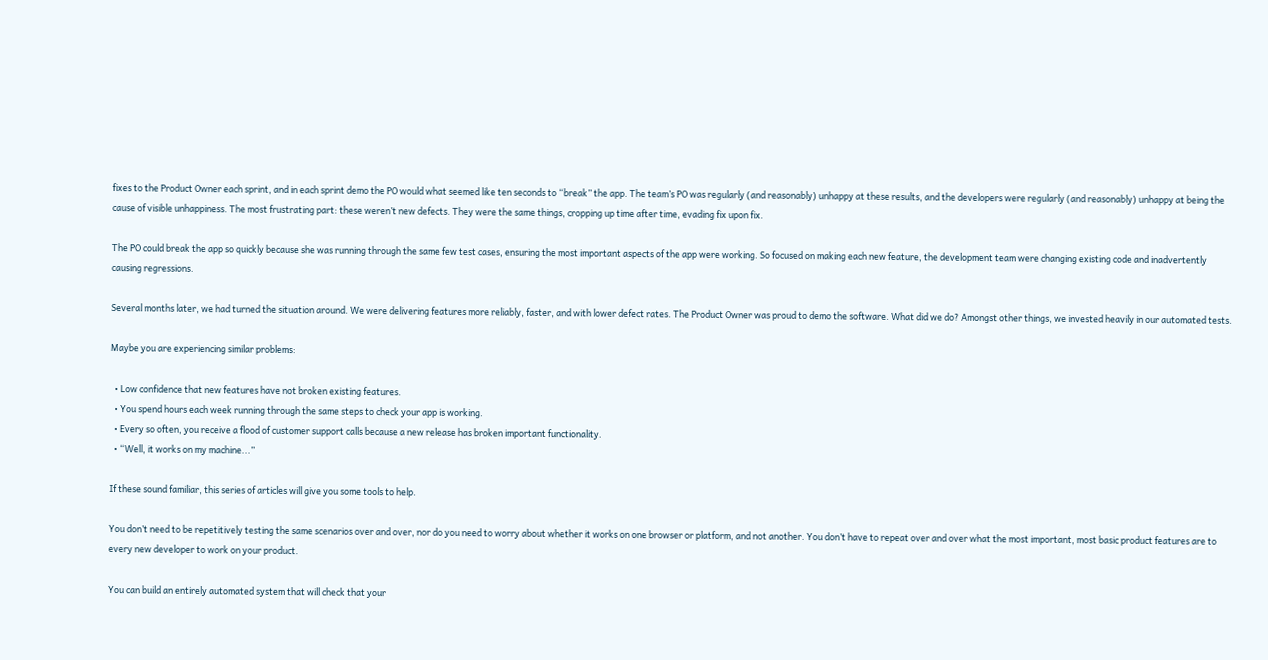fixes to the Product Owner each sprint, and in each sprint demo the PO would what seemed like ten seconds to “break” the app. The team’s PO was regularly (and reasonably) unhappy at these results, and the developers were regularly (and reasonably) unhappy at being the cause of visible unhappiness. The most frustrating part: these weren’t new defects. They were the same things, cropping up time after time, evading fix upon fix.

The PO could break the app so quickly because she was running through the same few test cases, ensuring the most important aspects of the app were working. So focused on making each new feature, the development team were changing existing code and inadvertently causing regressions.

Several months later, we had turned the situation around. We were delivering features more reliably, faster, and with lower defect rates. The Product Owner was proud to demo the software. What did we do? Amongst other things, we invested heavily in our automated tests.

Maybe you are experiencing similar problems:

  • Low confidence that new features have not broken existing features.
  • You spend hours each week running through the same steps to check your app is working.
  • Every so often, you receive a flood of customer support calls because a new release has broken important functionality.
  • “Well, it works on my machine...”

If these sound familiar, this series of articles will give you some tools to help.

You don’t need to be repetitively testing the same scenarios over and over, nor do you need to worry about whether it works on one browser or platform, and not another. You don’t have to repeat over and over what the most important, most basic product features are to every new developer to work on your product.

You can build an entirely automated system that will check that your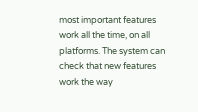most important features work all the time, on all platforms. The system can check that new features work the way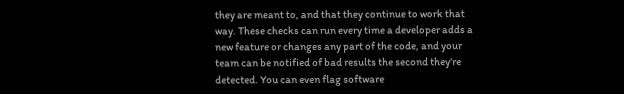they are meant to, and that they continue to work that way. These checks can run every time a developer adds a new feature or changes any part of the code, and your team can be notified of bad results the second they’re detected. You can even flag software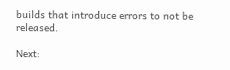builds that introduce errors to not be released.

Next: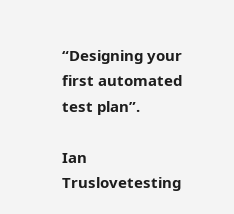“Designing your first automated test plan”.

Ian Truslovetesting